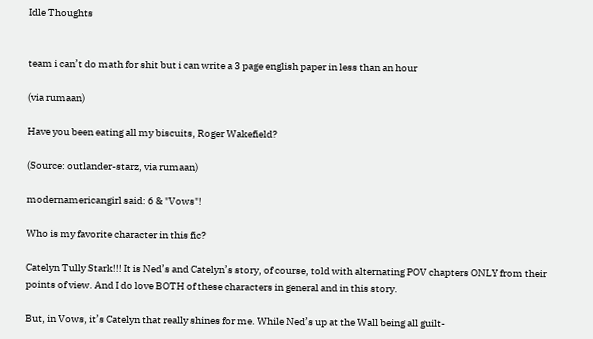Idle Thoughts


team i can’t do math for shit but i can write a 3 page english paper in less than an hour

(via rumaan)

Have you been eating all my biscuits, Roger Wakefield?

(Source: outlander-starz, via rumaan)

modernamericangirl said: 6 & "Vows"!

Who is my favorite character in this fic?

Catelyn Tully Stark!!! It is Ned’s and Catelyn’s story, of course, told with alternating POV chapters ONLY from their points of view. And I do love BOTH of these characters in general and in this story.

But, in Vows, it’s Catelyn that really shines for me. While Ned’s up at the Wall being all guilt-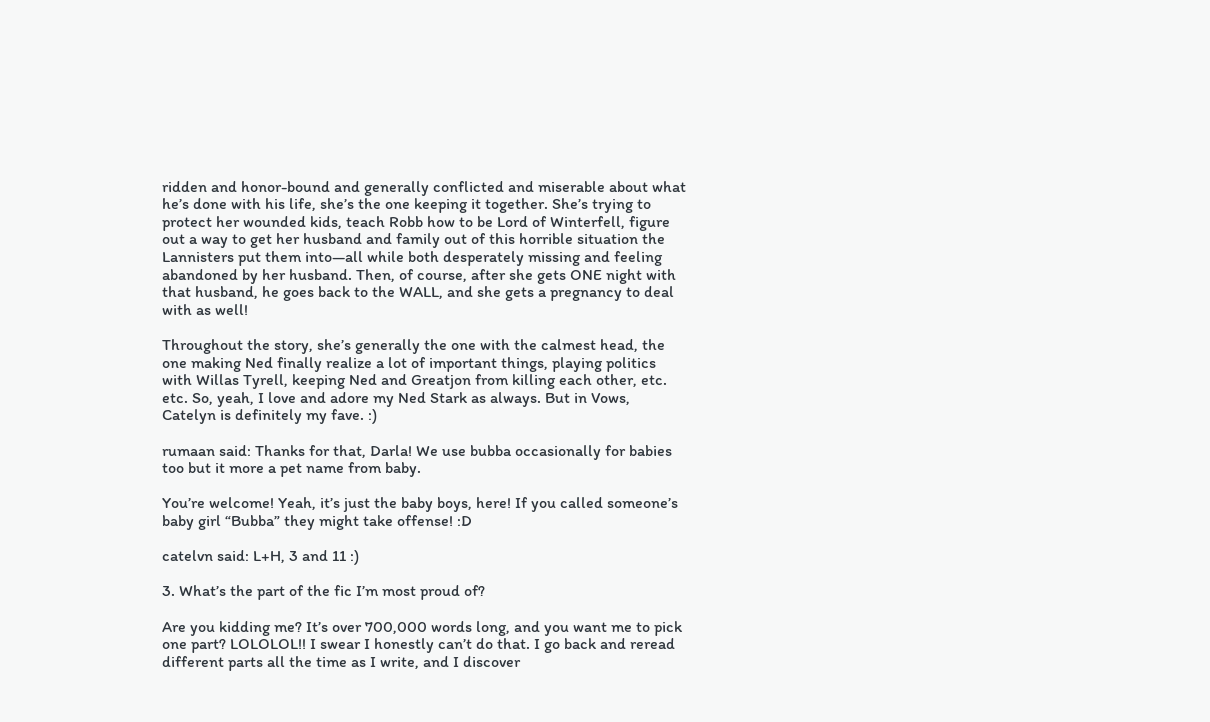ridden and honor-bound and generally conflicted and miserable about what he’s done with his life, she’s the one keeping it together. She’s trying to protect her wounded kids, teach Robb how to be Lord of Winterfell, figure out a way to get her husband and family out of this horrible situation the Lannisters put them into—all while both desperately missing and feeling abandoned by her husband. Then, of course, after she gets ONE night with that husband, he goes back to the WALL, and she gets a pregnancy to deal with as well!

Throughout the story, she’s generally the one with the calmest head, the one making Ned finally realize a lot of important things, playing politics with Willas Tyrell, keeping Ned and Greatjon from killing each other, etc. etc. So, yeah, I love and adore my Ned Stark as always. But in Vows, Catelyn is definitely my fave. :)

rumaan said: Thanks for that, Darla! We use bubba occasionally for babies too but it more a pet name from baby.

You’re welcome! Yeah, it’s just the baby boys, here! If you called someone’s baby girl “Bubba” they might take offense! :D

catelvn said: L+H, 3 and 11 :)

3. What’s the part of the fic I’m most proud of?

Are you kidding me? It’s over 700,000 words long, and you want me to pick one part? LOLOLOL!! I swear I honestly can’t do that. I go back and reread different parts all the time as I write, and I discover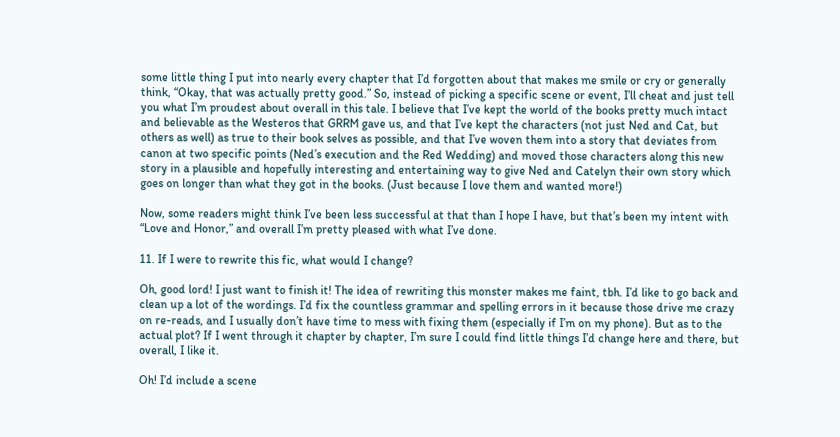some little thing I put into nearly every chapter that I’d forgotten about that makes me smile or cry or generally think, “Okay, that was actually pretty good.” So, instead of picking a specific scene or event, I’ll cheat and just tell you what I’m proudest about overall in this tale. I believe that I’ve kept the world of the books pretty much intact and believable as the Westeros that GRRM gave us, and that I’ve kept the characters (not just Ned and Cat, but others as well) as true to their book selves as possible, and that I’ve woven them into a story that deviates from canon at two specific points (Ned’s execution and the Red Wedding) and moved those characters along this new story in a plausible and hopefully interesting and entertaining way to give Ned and Catelyn their own story which goes on longer than what they got in the books. (Just because I love them and wanted more!)

Now, some readers might think I’ve been less successful at that than I hope I have, but that’s been my intent with “Love and Honor,” and overall I’m pretty pleased with what I’ve done.

11. If I were to rewrite this fic, what would I change?

Oh, good lord! I just want to finish it! The idea of rewriting this monster makes me faint, tbh. I’d like to go back and clean up a lot of the wordings. I’d fix the countless grammar and spelling errors in it because those drive me crazy on re-reads, and I usually don’t have time to mess with fixing them (especially if I’m on my phone). But as to the actual plot? If I went through it chapter by chapter, I’m sure I could find little things I’d change here and there, but overall, I like it.

Oh! I’d include a scene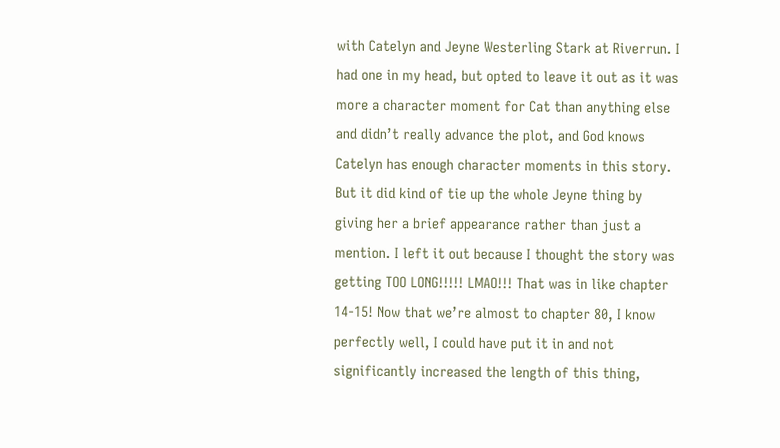with Catelyn and Jeyne Westerling Stark at Riverrun. I had one in my head, but opted to leave it out as it was more a character moment for Cat than anything else and didn’t really advance the plot, and God knows Catelyn has enough character moments in this story. But it did kind of tie up the whole Jeyne thing by giving her a brief appearance rather than just a mention. I left it out because I thought the story was getting TOO LONG!!!!! LMAO!!! That was in like chapter 14-15! Now that we’re almost to chapter 80, I know perfectly well, I could have put it in and not significantly increased the length of this thing,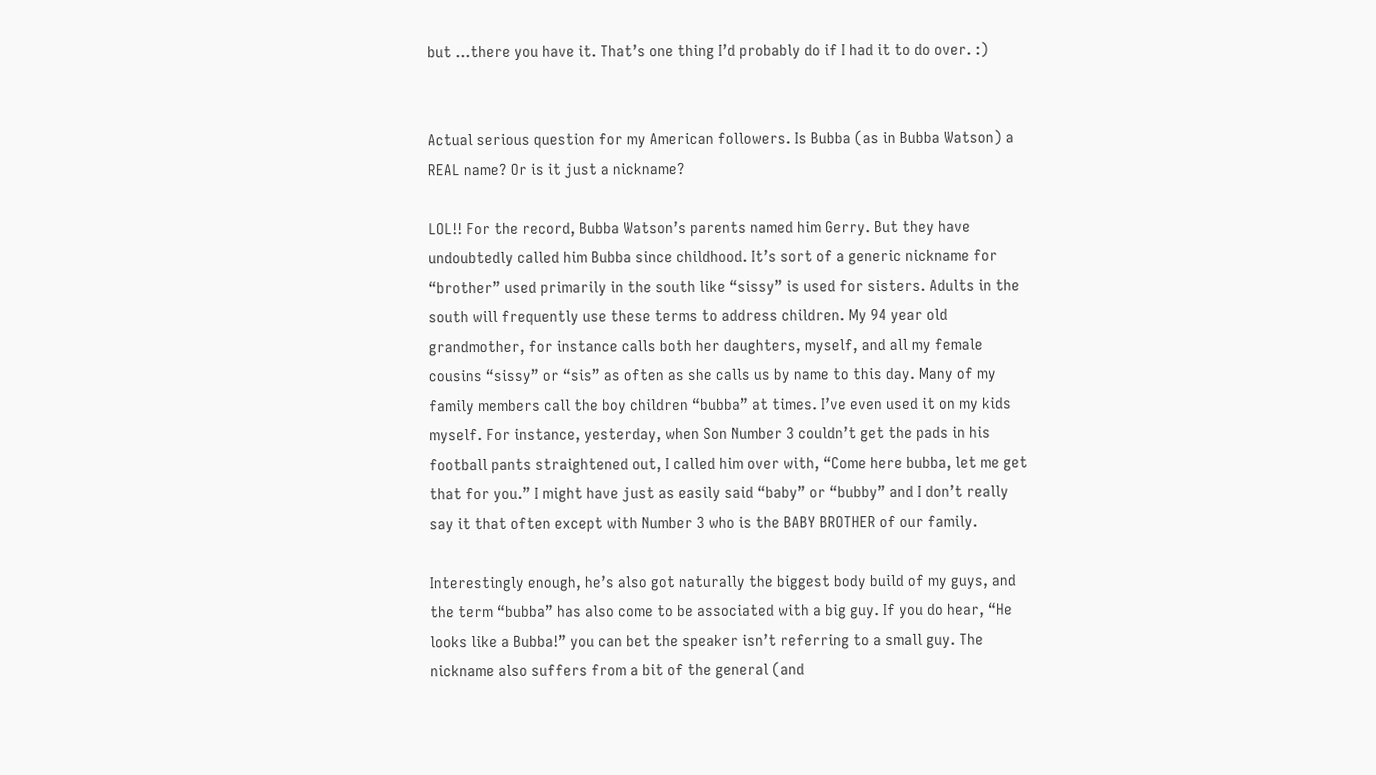but …there you have it. That’s one thing I’d probably do if I had it to do over. :)


Actual serious question for my American followers. Is Bubba (as in Bubba Watson) a REAL name? Or is it just a nickname?

LOL!! For the record, Bubba Watson’s parents named him Gerry. But they have undoubtedly called him Bubba since childhood. It’s sort of a generic nickname for “brother” used primarily in the south like “sissy” is used for sisters. Adults in the south will frequently use these terms to address children. My 94 year old grandmother, for instance calls both her daughters, myself, and all my female cousins “sissy” or “sis” as often as she calls us by name to this day. Many of my family members call the boy children “bubba” at times. I’ve even used it on my kids myself. For instance, yesterday, when Son Number 3 couldn’t get the pads in his football pants straightened out, I called him over with, “Come here bubba, let me get that for you.” I might have just as easily said “baby” or “bubby” and I don’t really say it that often except with Number 3 who is the BABY BROTHER of our family.

Interestingly enough, he’s also got naturally the biggest body build of my guys, and the term “bubba” has also come to be associated with a big guy. If you do hear, “He looks like a Bubba!” you can bet the speaker isn’t referring to a small guy. The nickname also suffers from a bit of the general (and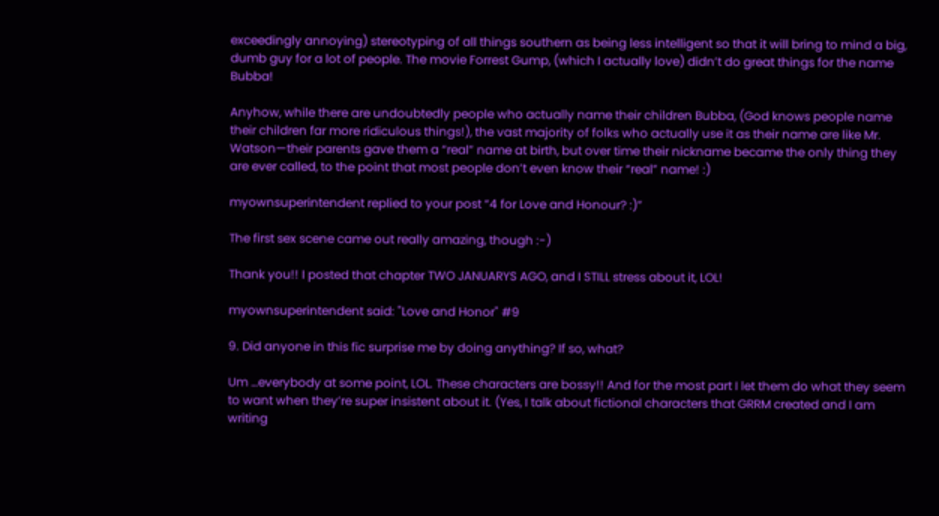exceedingly annoying) stereotyping of all things southern as being less intelligent so that it will bring to mind a big, dumb guy for a lot of people. The movie Forrest Gump, (which I actually love) didn’t do great things for the name Bubba!

Anyhow, while there are undoubtedly people who actually name their children Bubba, (God knows people name their children far more ridiculous things!), the vast majority of folks who actually use it as their name are like Mr. Watson—their parents gave them a “real” name at birth, but over time their nickname became the only thing they are ever called, to the point that most people don’t even know their “real” name! :)

myownsuperintendent replied to your post “4 for Love and Honour? :)”

The first sex scene came out really amazing, though :-)

Thank you!! I posted that chapter TWO JANUARYS AGO, and I STILL stress about it, LOL!

myownsuperintendent said: "Love and Honor" #9

9. Did anyone in this fic surprise me by doing anything? If so, what?

Um …everybody at some point, LOL. These characters are bossy!! And for the most part I let them do what they seem to want when they’re super insistent about it. (Yes, I talk about fictional characters that GRRM created and I am writing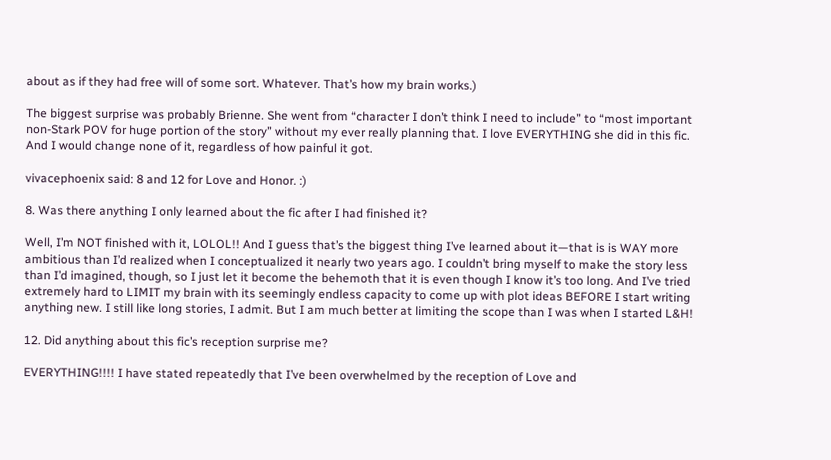about as if they had free will of some sort. Whatever. That’s how my brain works.)

The biggest surprise was probably Brienne. She went from “character I don’t think I need to include” to “most important non-Stark POV for huge portion of the story” without my ever really planning that. I love EVERYTHING she did in this fic. And I would change none of it, regardless of how painful it got.

vivacephoenix said: 8 and 12 for Love and Honor. :)

8. Was there anything I only learned about the fic after I had finished it?

Well, I’m NOT finished with it, LOLOL!! And I guess that’s the biggest thing I’ve learned about it—that is is WAY more ambitious than I’d realized when I conceptualized it nearly two years ago. I couldn’t bring myself to make the story less than I’d imagined, though, so I just let it become the behemoth that it is even though I know it’s too long. And I’ve tried extremely hard to LIMIT my brain with its seemingly endless capacity to come up with plot ideas BEFORE I start writing anything new. I still like long stories, I admit. But I am much better at limiting the scope than I was when I started L&H!

12. Did anything about this fic’s reception surprise me?

EVERYTHING!!!! I have stated repeatedly that I’ve been overwhelmed by the reception of Love and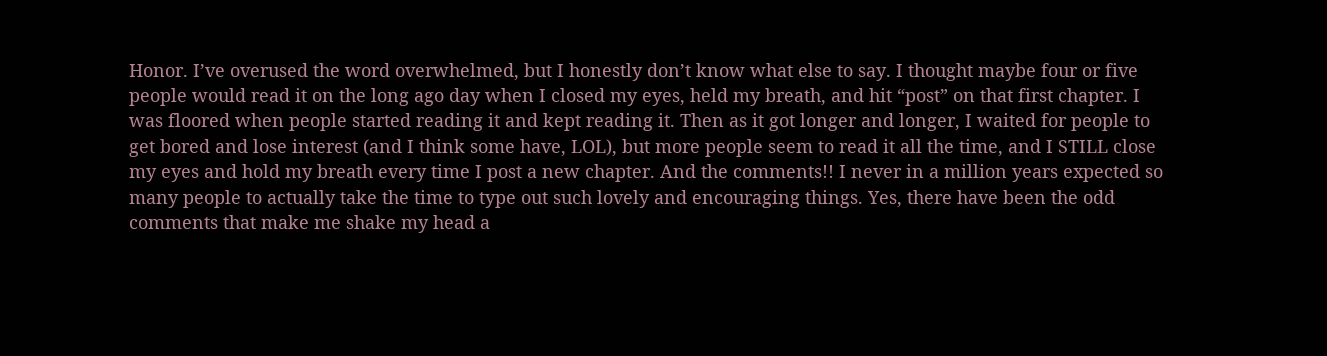Honor. I’ve overused the word overwhelmed, but I honestly don’t know what else to say. I thought maybe four or five people would read it on the long ago day when I closed my eyes, held my breath, and hit “post” on that first chapter. I was floored when people started reading it and kept reading it. Then as it got longer and longer, I waited for people to get bored and lose interest (and I think some have, LOL), but more people seem to read it all the time, and I STILL close my eyes and hold my breath every time I post a new chapter. And the comments!! I never in a million years expected so many people to actually take the time to type out such lovely and encouraging things. Yes, there have been the odd comments that make me shake my head a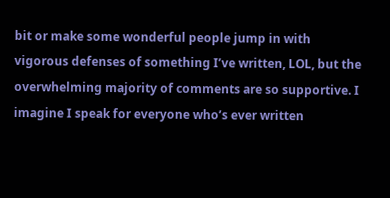bit or make some wonderful people jump in with vigorous defenses of something I’ve written, LOL, but the overwhelming majority of comments are so supportive. I imagine I speak for everyone who’s ever written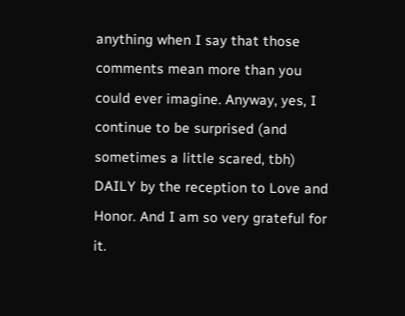anything when I say that those comments mean more than you could ever imagine. Anyway, yes, I continue to be surprised (and sometimes a little scared, tbh) DAILY by the reception to Love and Honor. And I am so very grateful for it.